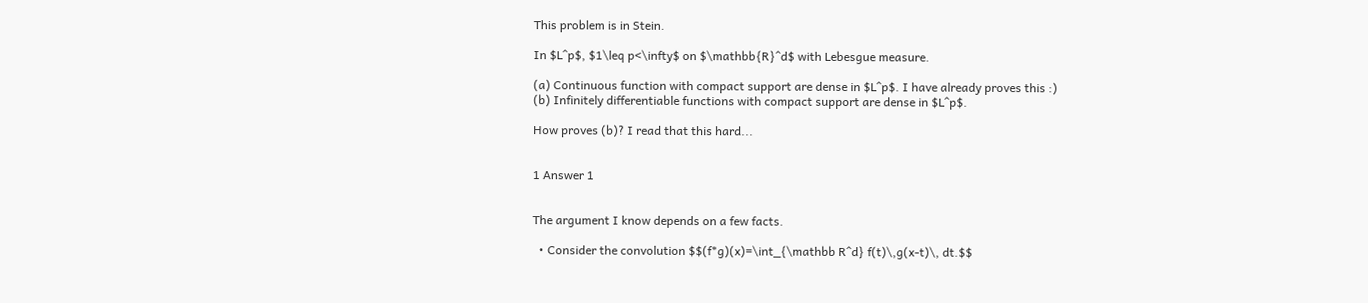This problem is in Stein.

In $L^p$, $1\leq p<\infty$ on $\mathbb{R}^d$ with Lebesgue measure.

(a) Continuous function with compact support are dense in $L^p$. I have already proves this :)
(b) Infinitely differentiable functions with compact support are dense in $L^p$.

How proves (b)? I read that this hard...


1 Answer 1


The argument I know depends on a few facts.

  • Consider the convolution $$(f*g)(x)=\int_{\mathbb R^d} f(t)\,g(x-t)\, dt.$$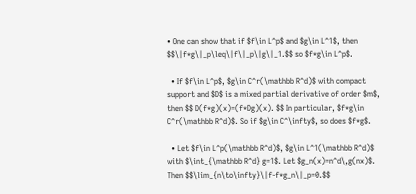• One can show that if $f\in L^p$ and $g\in L^1$, then $$\|f*g\|_p\leq\|f\|_p\|g\|_1.$$ so $f*g\in L^p$.

  • If $f\in L^p$, $g\in C^r(\mathbb R^d)$ with compact support and $D$ is a mixed partial derivative of order $m$, then $$ D(f*g)(x)=(f*Dg)(x). $$ In particular, $f*g\in C^r(\mathbb R^d)$. So if $g\in C^\infty$, so does $f*g$.

  • Let $f\in L^p(\mathbb R^d)$, $g\in L^1(\mathbb R^d)$ with $\int_{\mathbb R^d} g=1$. Let $g_n(x)=n^d\,g(nx)$. Then $$\lim_{n\to\infty}\|f-f*g_n\|_p=0.$$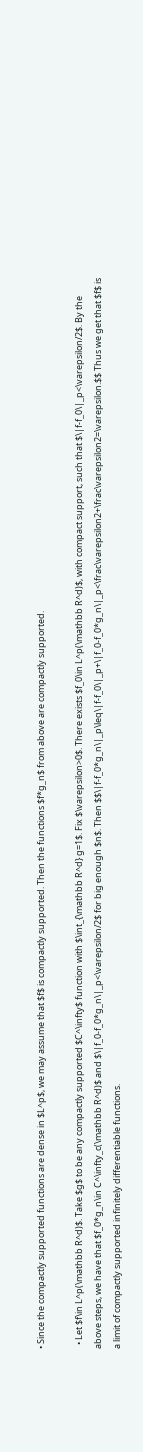• Since the compactly supported functions are dense in $L^p$, we may assume that $f$ is compactly supported. Then the functions $f*g_n$ from above are compactly supported.

  • Let $f\in L^p(\mathbb R^d)$. Take $g$ to be any compactly supported $C^\infty$ function with $\int_{\mathbb R^d} g=1$. Fix $\varepsilon>0$. There exists $f_0\in L^p(\mathbb R^d)$, with compact support, such that $\|f-f_0\|_p<\varepsilon/2$. By the above steps, we have that $f_0*g_n\in C^\infty_c(\mathbb R^d)$ and $\|f_0-f_0*g_n\|_p<\varepsilon/2$ for big enough $n$. Then $$\|f-f_0*g_n\|_p\leq\|f-f_0\|_p+\|f_0-f_0*g_n\|_p<\frac\varepsilon2+\frac\varepsilon2=\varepsilon.$$ Thus we get that $f$ is a limit of compactly supported infinitely differentiable functions.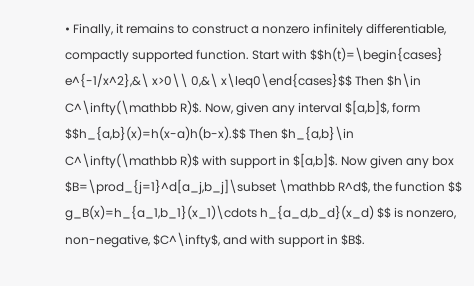• Finally, it remains to construct a nonzero infinitely differentiable, compactly supported function. Start with $$h(t)=\begin{cases} e^{-1/x^2},&\ x>0\\ 0,&\ x\leq0\end{cases}$$ Then $h\in C^\infty(\mathbb R)$. Now, given any interval $[a,b]$, form $$h_{a,b}(x)=h(x-a)h(b-x).$$ Then $h_{a,b}\in C^\infty(\mathbb R)$ with support in $[a,b]$. Now given any box $B=\prod_{j=1}^d[a_j,b_j]\subset \mathbb R^d$, the function $$ g_B(x)=h_{a_1,b_1}(x_1)\cdots h_{a_d,b_d}(x_d) $$ is nonzero, non-negative, $C^\infty$, and with support in $B$.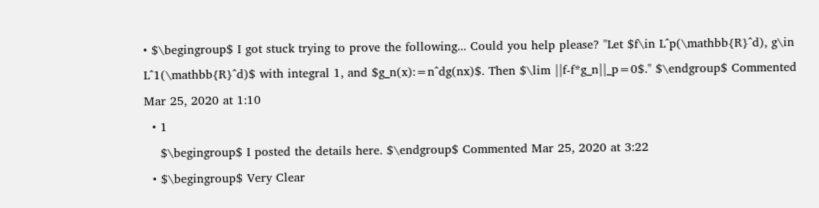• $\begingroup$ I got stuck trying to prove the following... Could you help please? "Let $f\in L^p(\mathbb{R}^d), g\in L^1(\mathbb{R}^d)$ with integral 1, and $g_n(x):=n^dg(nx)$. Then $\lim ||f-f*g_n||_p=0$." $\endgroup$ Commented Mar 25, 2020 at 1:10
  • 1
    $\begingroup$ I posted the details here. $\endgroup$ Commented Mar 25, 2020 at 3:22
  • $\begingroup$ Very Clear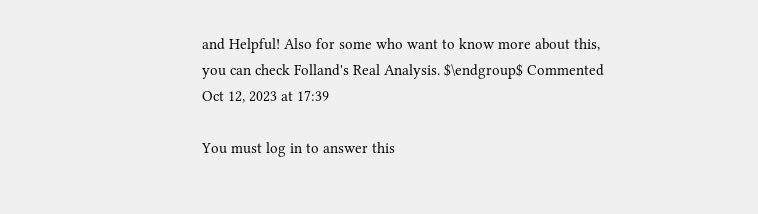and Helpful! Also for some who want to know more about this, you can check Folland's Real Analysis. $\endgroup$ Commented Oct 12, 2023 at 17:39

You must log in to answer this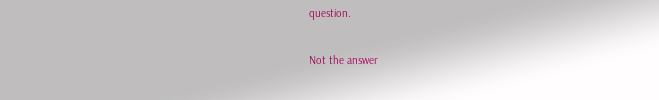question.

Not the answer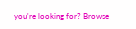you're looking for? Browse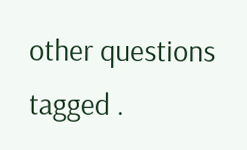other questions tagged .